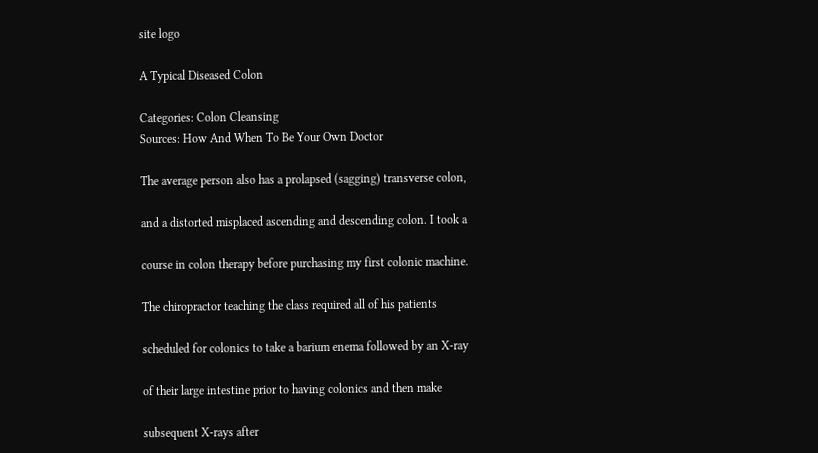site logo

A Typical Diseased Colon

Categories: Colon Cleansing
Sources: How And When To Be Your Own Doctor

The average person also has a prolapsed (sagging) transverse colon,

and a distorted misplaced ascending and descending colon. I took a

course in colon therapy before purchasing my first colonic machine.

The chiropractor teaching the class required all of his patients

scheduled for colonics to take a barium enema followed by an X-ray

of their large intestine prior to having colonics and then make

subsequent X-rays after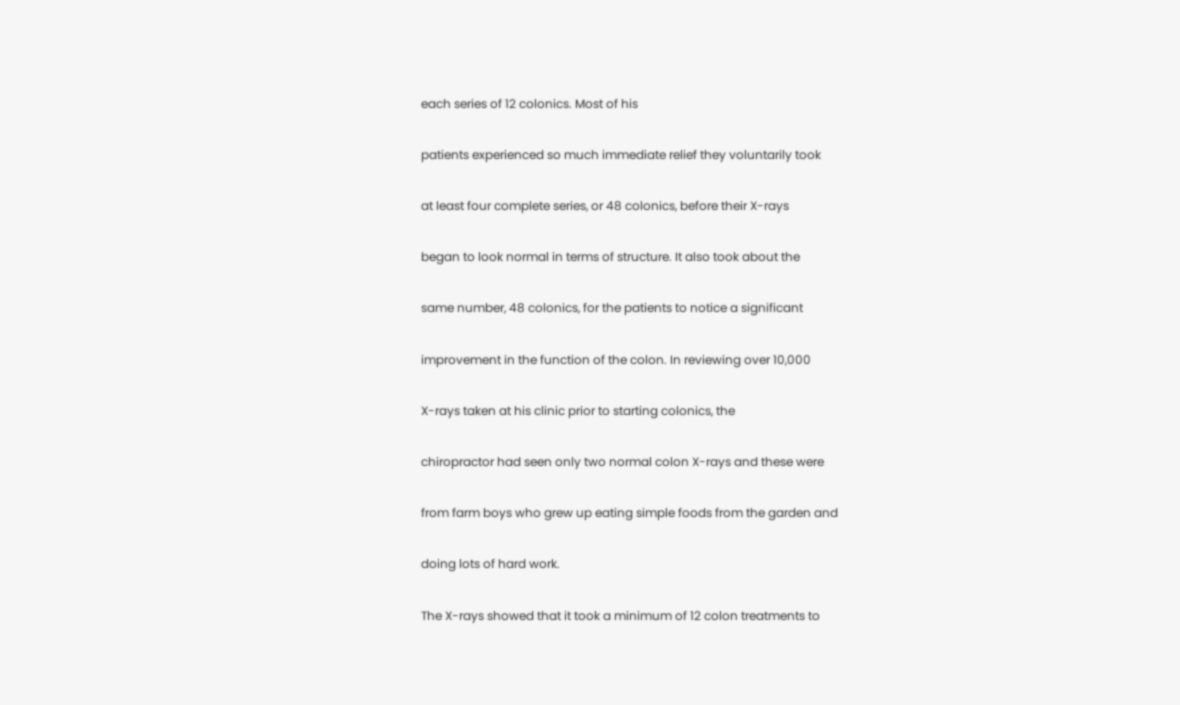each series of 12 colonics. Most of his

patients experienced so much immediate relief they voluntarily took

at least four complete series, or 48 colonics, before their X-rays

began to look normal in terms of structure. It also took about the

same number, 48 colonics, for the patients to notice a significant

improvement in the function of the colon. In reviewing over 10,000

X-rays taken at his clinic prior to starting colonics, the

chiropractor had seen only two normal colon X-rays and these were

from farm boys who grew up eating simple foods from the garden and

doing lots of hard work.

The X-rays showed that it took a minimum of 12 colon treatments to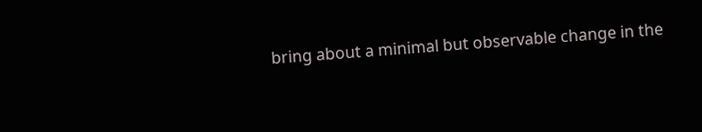bring about a minimal but observable change in the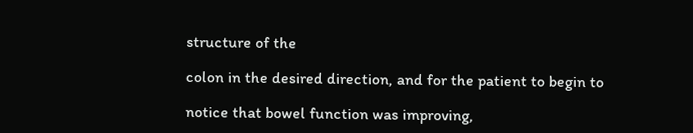structure of the

colon in the desired direction, and for the patient to begin to

notice that bowel function was improving,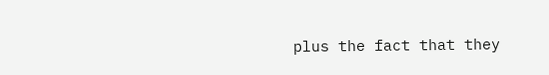plus the fact that they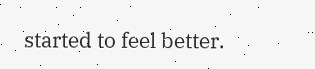started to feel better.